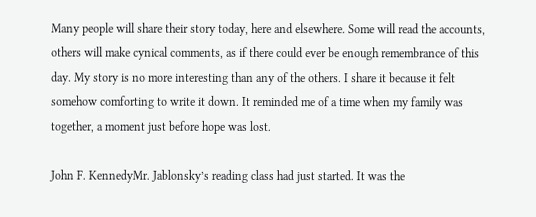Many people will share their story today, here and elsewhere. Some will read the accounts, others will make cynical comments, as if there could ever be enough remembrance of this day. My story is no more interesting than any of the others. I share it because it felt somehow comforting to write it down. It reminded me of a time when my family was together, a moment just before hope was lost.

John F. KennedyMr. Jablonsky’s reading class had just started. It was the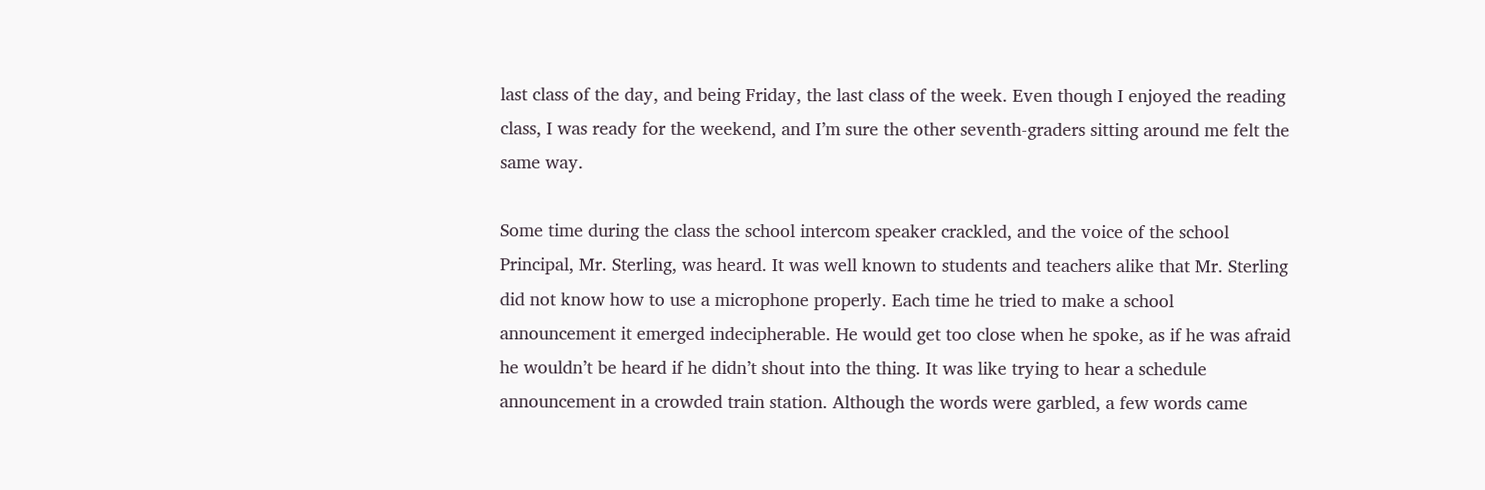last class of the day, and being Friday, the last class of the week. Even though I enjoyed the reading class, I was ready for the weekend, and I’m sure the other seventh-graders sitting around me felt the same way.

Some time during the class the school intercom speaker crackled, and the voice of the school Principal, Mr. Sterling, was heard. It was well known to students and teachers alike that Mr. Sterling did not know how to use a microphone properly. Each time he tried to make a school announcement it emerged indecipherable. He would get too close when he spoke, as if he was afraid he wouldn’t be heard if he didn’t shout into the thing. It was like trying to hear a schedule announcement in a crowded train station. Although the words were garbled, a few words came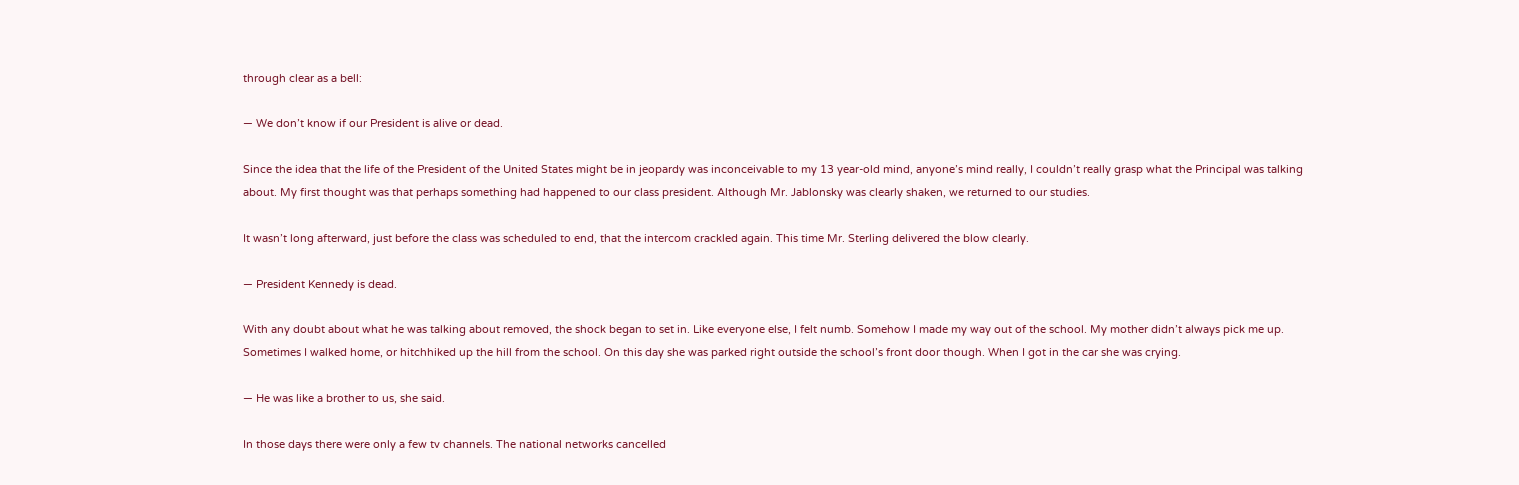through clear as a bell:

— We don’t know if our President is alive or dead.

Since the idea that the life of the President of the United States might be in jeopardy was inconceivable to my 13 year-old mind, anyone’s mind really, I couldn’t really grasp what the Principal was talking about. My first thought was that perhaps something had happened to our class president. Although Mr. Jablonsky was clearly shaken, we returned to our studies.

It wasn’t long afterward, just before the class was scheduled to end, that the intercom crackled again. This time Mr. Sterling delivered the blow clearly.

— President Kennedy is dead.

With any doubt about what he was talking about removed, the shock began to set in. Like everyone else, I felt numb. Somehow I made my way out of the school. My mother didn’t always pick me up. Sometimes I walked home, or hitchhiked up the hill from the school. On this day she was parked right outside the school’s front door though. When I got in the car she was crying.

— He was like a brother to us, she said.

In those days there were only a few tv channels. The national networks cancelled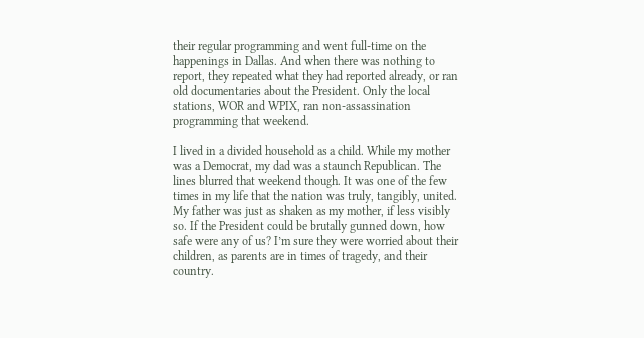their regular programming and went full-time on the happenings in Dallas. And when there was nothing to report, they repeated what they had reported already, or ran old documentaries about the President. Only the local stations, WOR and WPIX, ran non-assassination programming that weekend.

I lived in a divided household as a child. While my mother was a Democrat, my dad was a staunch Republican. The lines blurred that weekend though. It was one of the few times in my life that the nation was truly, tangibly, united. My father was just as shaken as my mother, if less visibly so. If the President could be brutally gunned down, how safe were any of us? I’m sure they were worried about their children, as parents are in times of tragedy, and their country.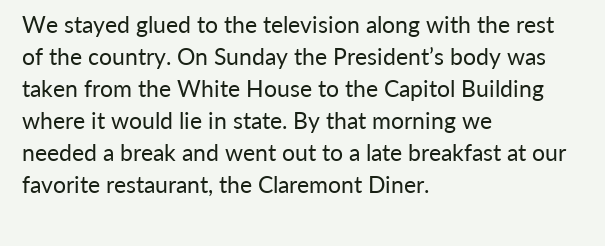We stayed glued to the television along with the rest of the country. On Sunday the President’s body was taken from the White House to the Capitol Building where it would lie in state. By that morning we needed a break and went out to a late breakfast at our favorite restaurant, the Claremont Diner.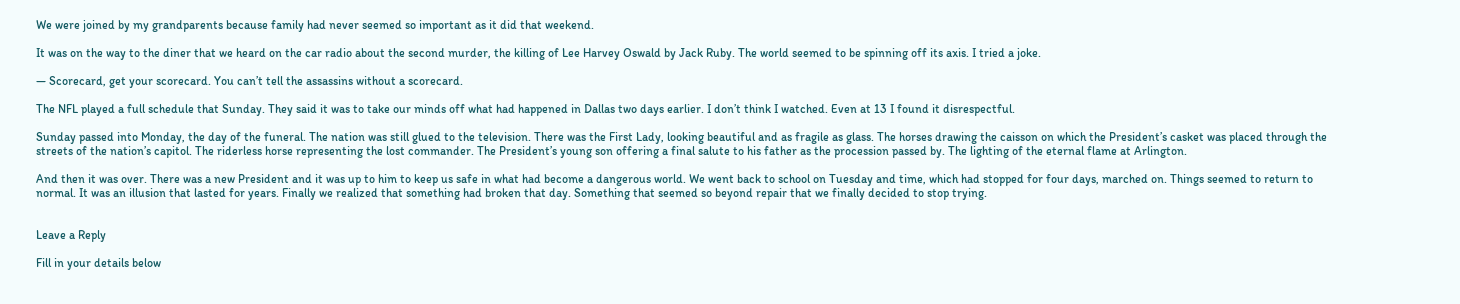We were joined by my grandparents because family had never seemed so important as it did that weekend.

It was on the way to the diner that we heard on the car radio about the second murder, the killing of Lee Harvey Oswald by Jack Ruby. The world seemed to be spinning off its axis. I tried a joke.

— Scorecard, get your scorecard. You can’t tell the assassins without a scorecard.

The NFL played a full schedule that Sunday. They said it was to take our minds off what had happened in Dallas two days earlier. I don’t think I watched. Even at 13 I found it disrespectful.

Sunday passed into Monday, the day of the funeral. The nation was still glued to the television. There was the First Lady, looking beautiful and as fragile as glass. The horses drawing the caisson on which the President’s casket was placed through the streets of the nation’s capitol. The riderless horse representing the lost commander. The President’s young son offering a final salute to his father as the procession passed by. The lighting of the eternal flame at Arlington.

And then it was over. There was a new President and it was up to him to keep us safe in what had become a dangerous world. We went back to school on Tuesday and time, which had stopped for four days, marched on. Things seemed to return to normal. It was an illusion that lasted for years. Finally we realized that something had broken that day. Something that seemed so beyond repair that we finally decided to stop trying.


Leave a Reply

Fill in your details below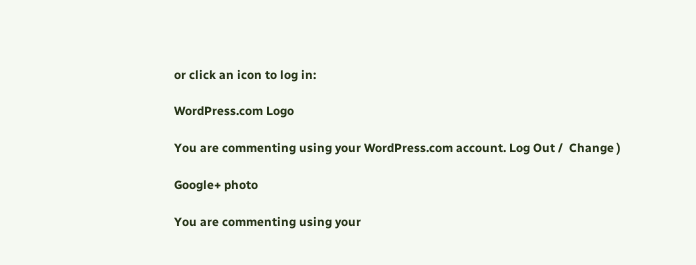or click an icon to log in:

WordPress.com Logo

You are commenting using your WordPress.com account. Log Out /  Change )

Google+ photo

You are commenting using your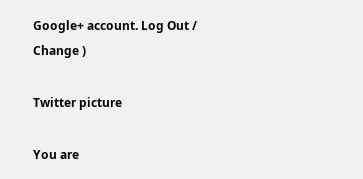Google+ account. Log Out /  Change )

Twitter picture

You are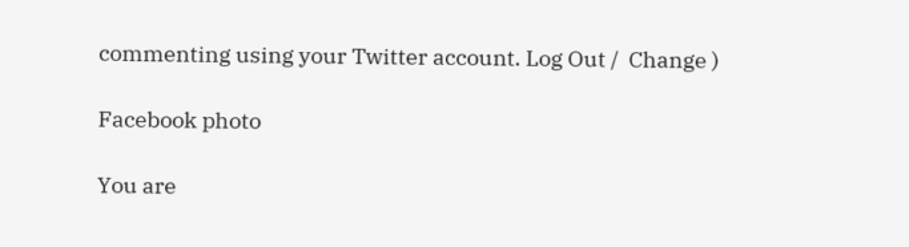commenting using your Twitter account. Log Out /  Change )

Facebook photo

You are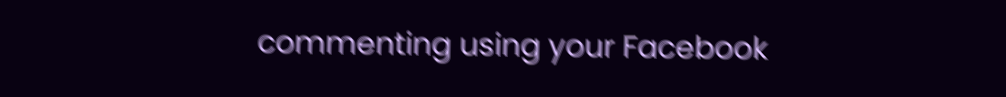commenting using your Facebook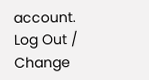account. Log Out /  Change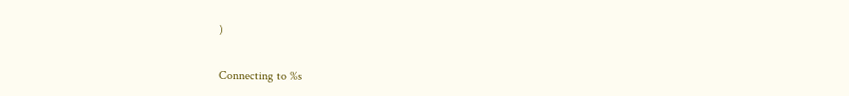)


Connecting to %s